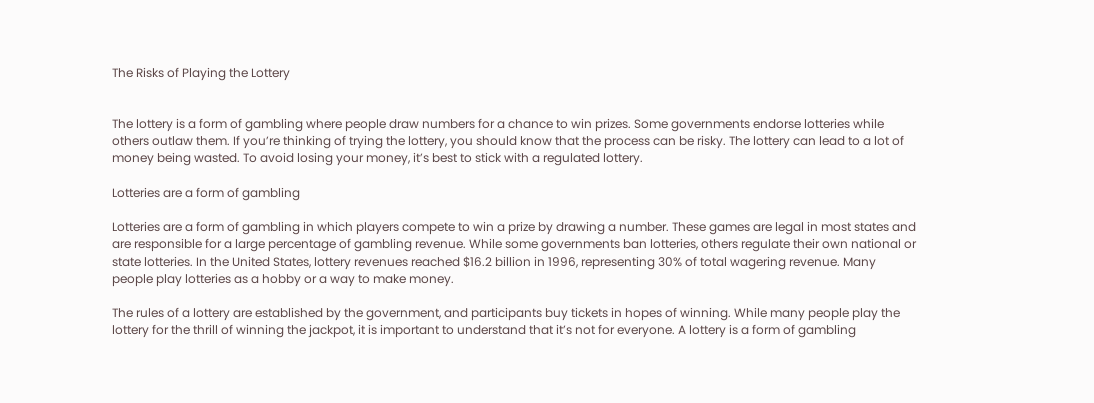The Risks of Playing the Lottery


The lottery is a form of gambling where people draw numbers for a chance to win prizes. Some governments endorse lotteries while others outlaw them. If you’re thinking of trying the lottery, you should know that the process can be risky. The lottery can lead to a lot of money being wasted. To avoid losing your money, it’s best to stick with a regulated lottery.

Lotteries are a form of gambling

Lotteries are a form of gambling in which players compete to win a prize by drawing a number. These games are legal in most states and are responsible for a large percentage of gambling revenue. While some governments ban lotteries, others regulate their own national or state lotteries. In the United States, lottery revenues reached $16.2 billion in 1996, representing 30% of total wagering revenue. Many people play lotteries as a hobby or a way to make money.

The rules of a lottery are established by the government, and participants buy tickets in hopes of winning. While many people play the lottery for the thrill of winning the jackpot, it is important to understand that it’s not for everyone. A lottery is a form of gambling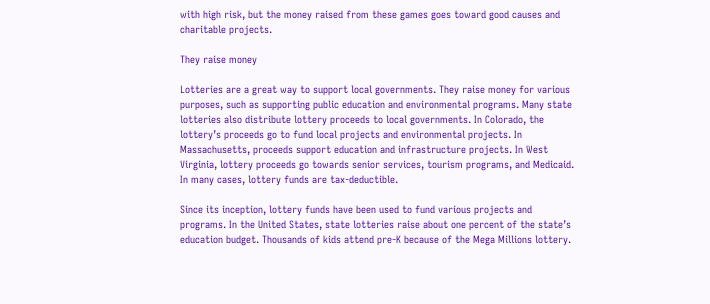with high risk, but the money raised from these games goes toward good causes and charitable projects.

They raise money

Lotteries are a great way to support local governments. They raise money for various purposes, such as supporting public education and environmental programs. Many state lotteries also distribute lottery proceeds to local governments. In Colorado, the lottery’s proceeds go to fund local projects and environmental projects. In Massachusetts, proceeds support education and infrastructure projects. In West Virginia, lottery proceeds go towards senior services, tourism programs, and Medicaid. In many cases, lottery funds are tax-deductible.

Since its inception, lottery funds have been used to fund various projects and programs. In the United States, state lotteries raise about one percent of the state’s education budget. Thousands of kids attend pre-K because of the Mega Millions lottery.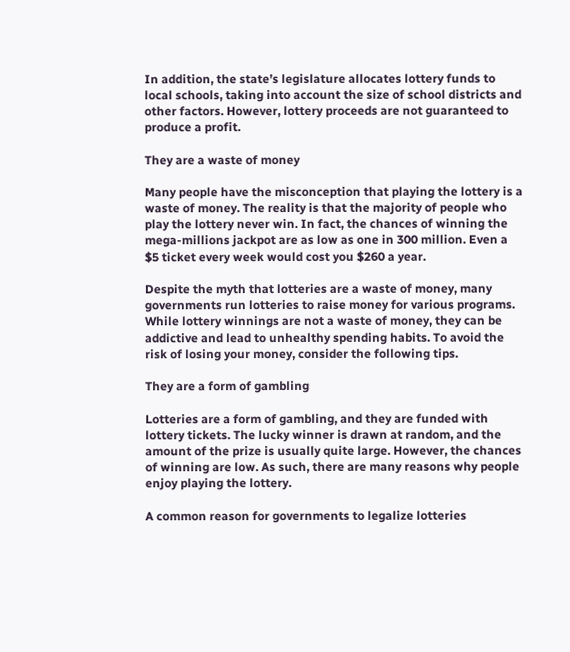In addition, the state’s legislature allocates lottery funds to local schools, taking into account the size of school districts and other factors. However, lottery proceeds are not guaranteed to produce a profit.

They are a waste of money

Many people have the misconception that playing the lottery is a waste of money. The reality is that the majority of people who play the lottery never win. In fact, the chances of winning the mega-millions jackpot are as low as one in 300 million. Even a $5 ticket every week would cost you $260 a year.

Despite the myth that lotteries are a waste of money, many governments run lotteries to raise money for various programs. While lottery winnings are not a waste of money, they can be addictive and lead to unhealthy spending habits. To avoid the risk of losing your money, consider the following tips.

They are a form of gambling

Lotteries are a form of gambling, and they are funded with lottery tickets. The lucky winner is drawn at random, and the amount of the prize is usually quite large. However, the chances of winning are low. As such, there are many reasons why people enjoy playing the lottery.

A common reason for governments to legalize lotteries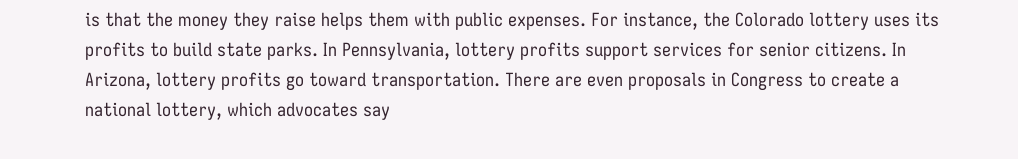is that the money they raise helps them with public expenses. For instance, the Colorado lottery uses its profits to build state parks. In Pennsylvania, lottery profits support services for senior citizens. In Arizona, lottery profits go toward transportation. There are even proposals in Congress to create a national lottery, which advocates say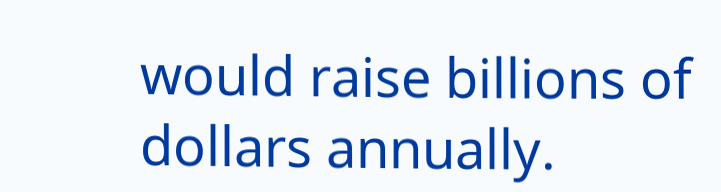would raise billions of dollars annually.